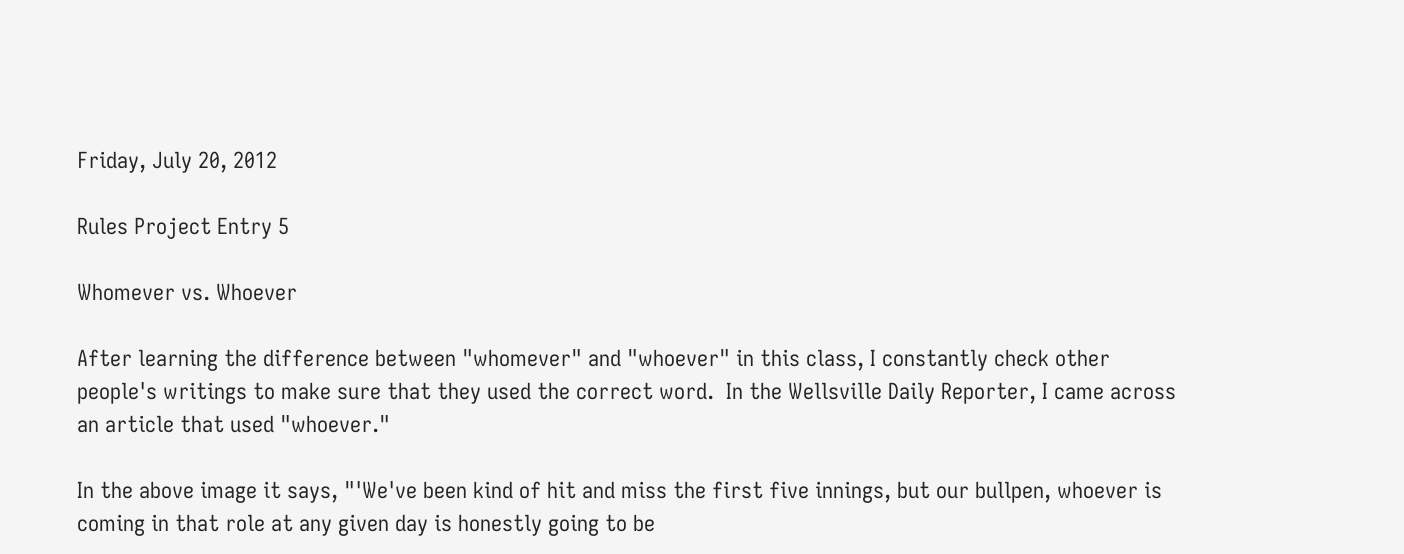Friday, July 20, 2012

Rules Project Entry 5

Whomever vs. Whoever

After learning the difference between "whomever" and "whoever" in this class, I constantly check other people's writings to make sure that they used the correct word.  In the Wellsville Daily Reporter, I came across an article that used "whoever."

In the above image it says, "'We've been kind of hit and miss the first five innings, but our bullpen, whoever is coming in that role at any given day is honestly going to be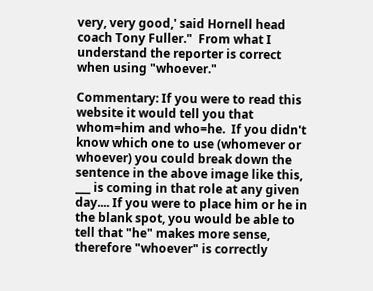very, very good,' said Hornell head coach Tony Fuller."  From what I understand the reporter is correct when using "whoever."

Commentary: If you were to read this website it would tell you that whom=him and who=he.  If you didn't know which one to use (whomever or whoever) you could break down the sentence in the above image like this, ___ is coming in that role at any given day.... If you were to place him or he in the blank spot, you would be able to tell that "he" makes more sense, therefore "whoever" is correctly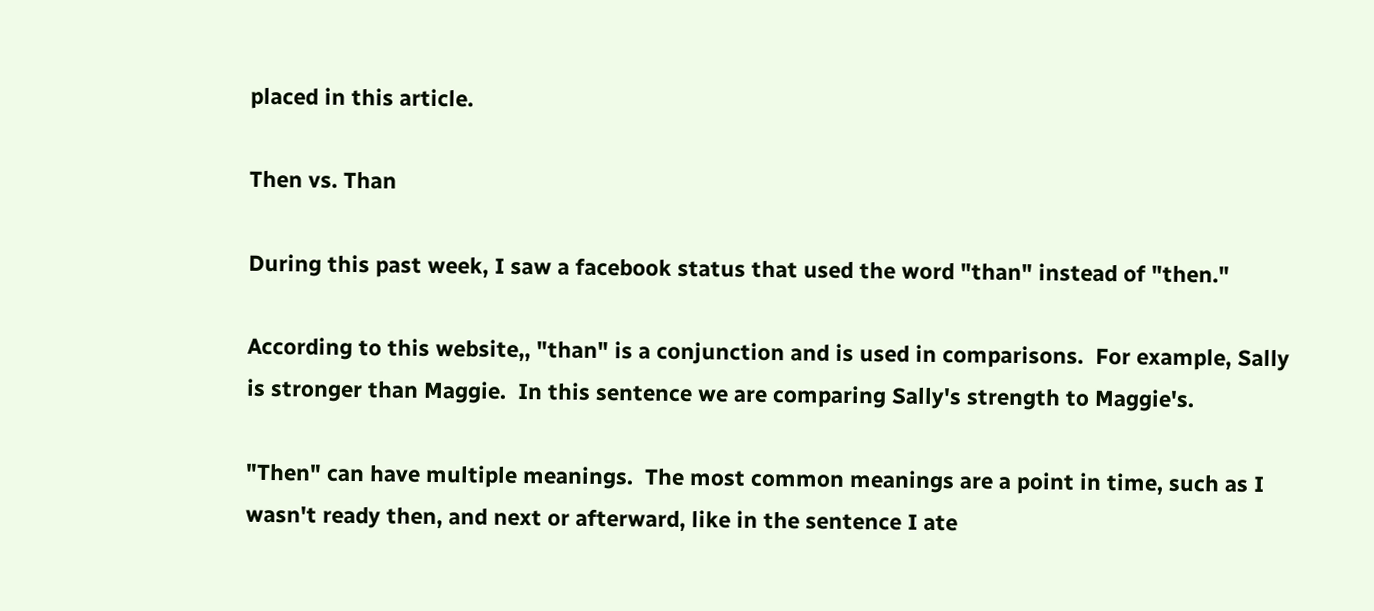placed in this article.

Then vs. Than

During this past week, I saw a facebook status that used the word "than" instead of "then."

According to this website,, "than" is a conjunction and is used in comparisons.  For example, Sally is stronger than Maggie.  In this sentence we are comparing Sally's strength to Maggie's.

"Then" can have multiple meanings.  The most common meanings are a point in time, such as I wasn't ready then, and next or afterward, like in the sentence I ate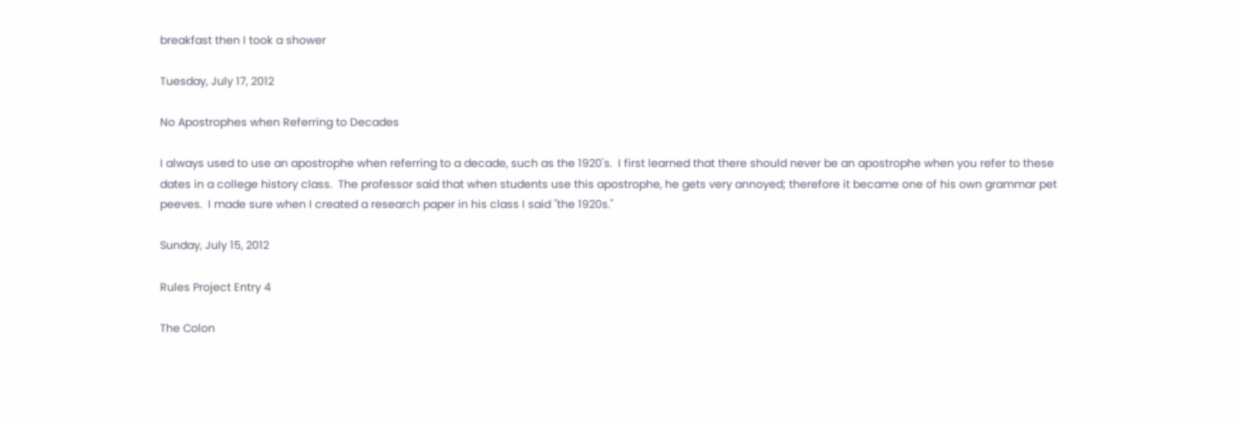breakfast then I took a shower

Tuesday, July 17, 2012

No Apostrophes when Referring to Decades

I always used to use an apostrophe when referring to a decade, such as the 1920's.  I first learned that there should never be an apostrophe when you refer to these dates in a college history class.  The professor said that when students use this apostrophe, he gets very annoyed; therefore it became one of his own grammar pet peeves.  I made sure when I created a research paper in his class I said "the 1920s."

Sunday, July 15, 2012

Rules Project Entry 4

The Colon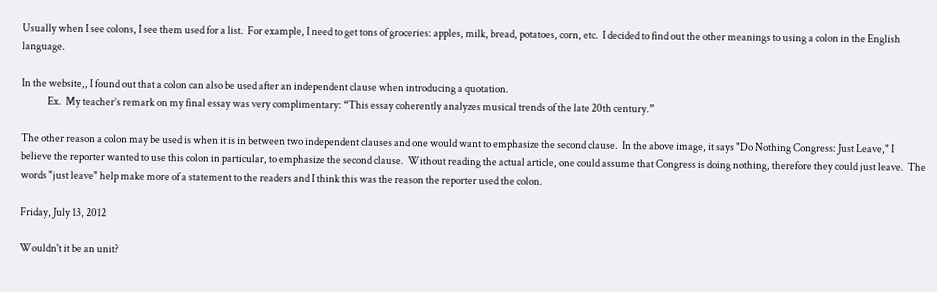Usually when I see colons, I see them used for a list.  For example, I need to get tons of groceries: apples, milk, bread, potatoes, corn, etc.  I decided to find out the other meanings to using a colon in the English language.

In the website,, I found out that a colon can also be used after an independent clause when introducing a quotation.
             Ex.  My teacher’s remark on my final essay was very complimentary: “This essay coherently analyzes musical trends of the late 20th century.”

The other reason a colon may be used is when it is in between two independent clauses and one would want to emphasize the second clause.  In the above image, it says "Do Nothing Congress: Just Leave," I believe the reporter wanted to use this colon in particular, to emphasize the second clause.  Without reading the actual article, one could assume that Congress is doing nothing, therefore they could just leave.  The words "just leave" help make more of a statement to the readers and I think this was the reason the reporter used the colon.

Friday, July 13, 2012

Wouldn't it be an unit?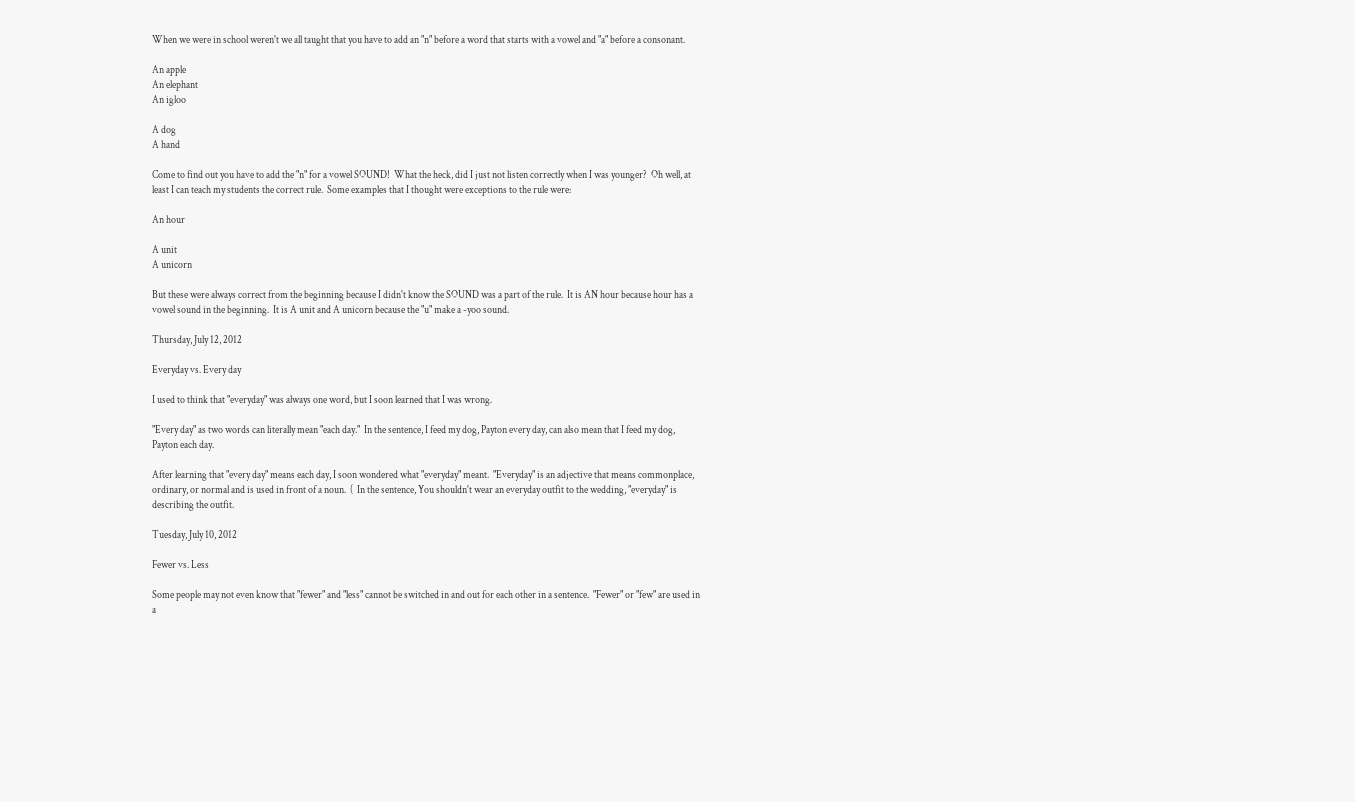When we were in school weren't we all taught that you have to add an "n" before a word that starts with a vowel and "a" before a consonant.

An apple
An elephant
An igloo

A dog
A hand

Come to find out you have to add the "n" for a vowel SOUND!  What the heck, did I just not listen correctly when I was younger?  Oh well, at least I can teach my students the correct rule.  Some examples that I thought were exceptions to the rule were:

An hour

A unit
A unicorn

But these were always correct from the beginning because I didn't know the SOUND was a part of the rule.  It is AN hour because hour has a vowel sound in the beginning.  It is A unit and A unicorn because the "u" make a -yoo sound.

Thursday, July 12, 2012

Everyday vs. Every day

I used to think that "everyday" was always one word, but I soon learned that I was wrong.

"Every day" as two words can literally mean "each day."  In the sentence, I feed my dog, Payton every day, can also mean that I feed my dog, Payton each day.

After learning that "every day" means each day, I soon wondered what "everyday" meant.  "Everyday" is an adjective that means commonplace, ordinary, or normal and is used in front of a noun.  (  In the sentence, You shouldn't wear an everyday outfit to the wedding, "everyday" is describing the outfit.

Tuesday, July 10, 2012

Fewer vs. Less

Some people may not even know that "fewer" and "less" cannot be switched in and out for each other in a sentence.  "Fewer" or "few" are used in a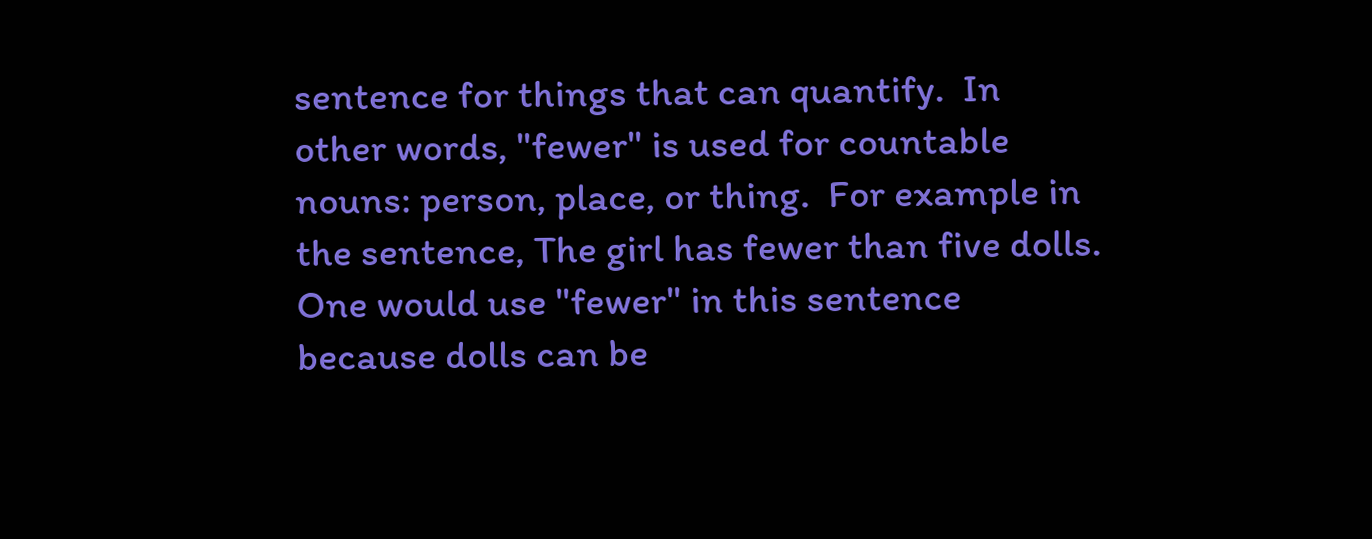sentence for things that can quantify.  In other words, "fewer" is used for countable nouns: person, place, or thing.  For example in the sentence, The girl has fewer than five dolls.  One would use "fewer" in this sentence because dolls can be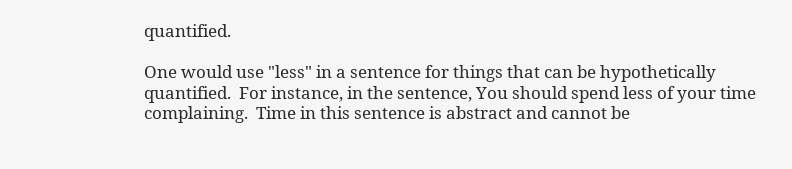quantified.

One would use "less" in a sentence for things that can be hypothetically quantified.  For instance, in the sentence, You should spend less of your time complaining.  Time in this sentence is abstract and cannot be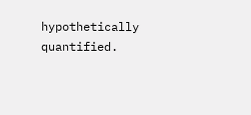hypothetically quantified.